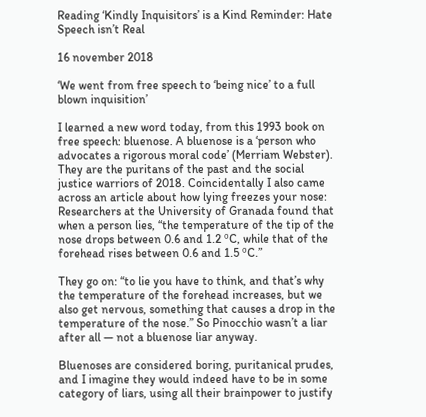Reading ‘Kindly Inquisitors’ is a Kind Reminder: Hate Speech isn’t Real

16 november 2018

‘We went from free speech to ‘being nice’ to a full blown inquisition’

I learned a new word today, from this 1993 book on free speech: bluenose. A bluenose is a ‘person who advocates a rigorous moral code’ (Merriam Webster). They are the puritans of the past and the social justice warriors of 2018. Coincidentally I also came across an article about how lying freezes your nose: Researchers at the University of Granada found that when a person lies, “the temperature of the tip of the nose drops between 0.6 and 1.2 ºC, while that of the forehead rises between 0.6 and 1.5 ºC.”

They go on: “to lie you have to think, and that’s why the temperature of the forehead increases, but we also get nervous, something that causes a drop in the temperature of the nose.” So Pinocchio wasn’t a liar after all — not a bluenose liar anyway.

Bluenoses are considered boring, puritanical prudes, and I imagine they would indeed have to be in some category of liars, using all their brainpower to justify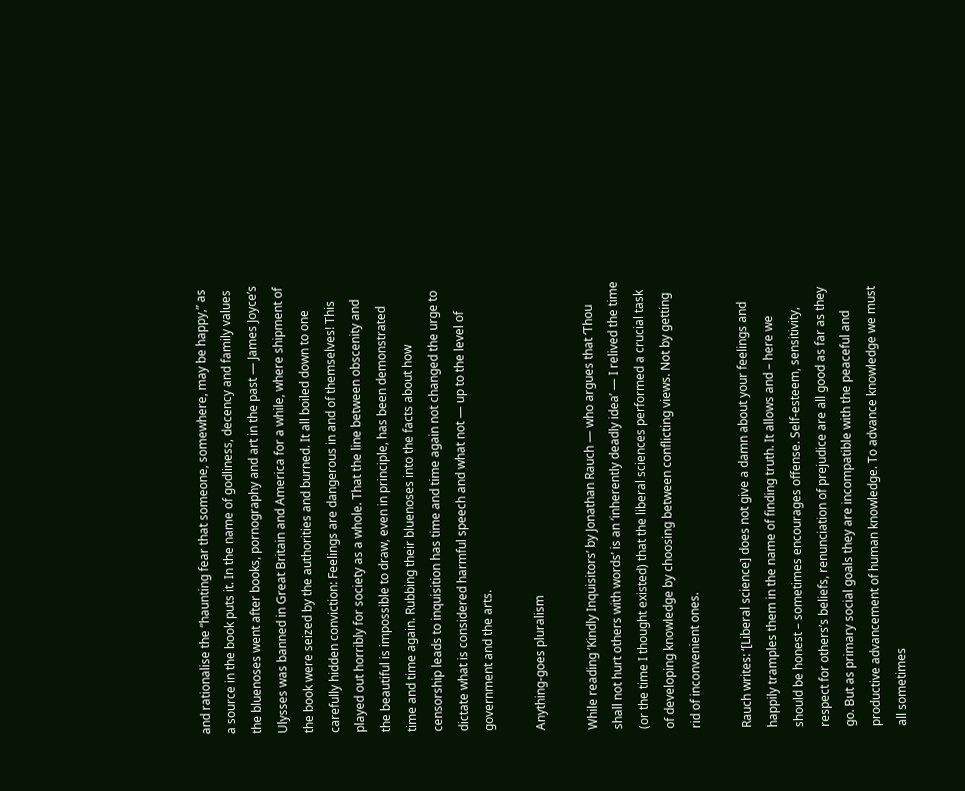and rationalise the “haunting fear that someone, somewhere, may be happy,” as a source in the book puts it. In the name of godliness, decency and family values the bluenoses went after books, pornography and art in the past — James Joyce’s Ulysses was banned in Great Britain and America for a while, where shipment of the book were seized by the authorities and burned. It all boiled down to one carefully hidden conviction: Feelings are dangerous in and of themselves! This played out horribly for society as a whole. That the line between obscenity and the beautiful is impossible to draw, even in principle, has been demonstrated time and time again. Rubbing their bluenoses into the facts about how censorship leads to inquisition has time and time again not changed the urge to dictate what is considered harmful speech and what not — up to the level of government and the arts.

Anything-goes pluralism

While reading ’Kindly Inquisitors’ by Jonathan Rauch — who argues that ‘Thou shall not hurt others with words’ is an ‘inherently deadly idea’ — I relived the time (or the time I thought existed) that the liberal sciences performed a crucial task of developing knowledge by choosing between conflicting views. Not by getting rid of inconvenient ones.

Rauch writes: ‘[Liberal science] does not give a damn about your feelings and happily tramples them in the name of finding truth. It allows and – here we should be honest – sometimes encourages offense. Self-esteem, sensitivity, respect for others’s beliefs, renunciation of prejudice are all good as far as they go. But as primary social goals they are incompatible with the peaceful and productive advancement of human knowledge. To advance knowledge we must all sometimes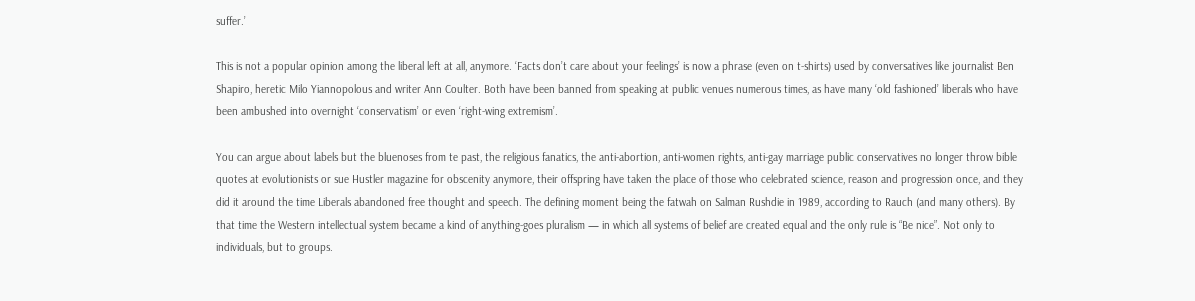suffer.’

This is not a popular opinion among the liberal left at all, anymore. ‘Facts don’t care about your feelings’ is now a phrase (even on t-shirts) used by conversatives like journalist Ben Shapiro, heretic Milo Yiannopolous and writer Ann Coulter. Both have been banned from speaking at public venues numerous times, as have many ‘old fashioned’ liberals who have been ambushed into overnight ‘conservatism’ or even ‘right-wing extremism’.

You can argue about labels but the bluenoses from te past, the religious fanatics, the anti-abortion, anti-women rights, anti-gay marriage public conservatives no longer throw bible quotes at evolutionists or sue Hustler magazine for obscenity anymore, their offspring have taken the place of those who celebrated science, reason and progression once, and they did it around the time Liberals abandoned free thought and speech. The defining moment being the fatwah on Salman Rushdie in 1989, according to Rauch (and many others). By that time the Western intellectual system became a kind of anything-goes pluralism — in which all systems of belief are created equal and the only rule is “Be nice”. Not only to individuals, but to groups.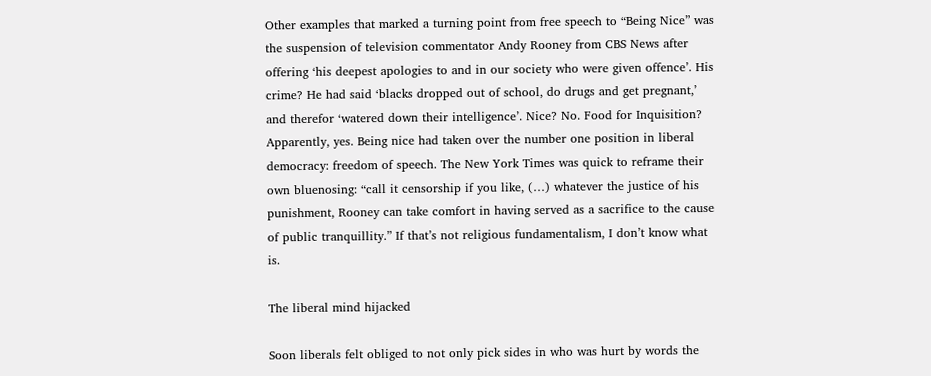Other examples that marked a turning point from free speech to “Being Nice” was the suspension of television commentator Andy Rooney from CBS News after offering ‘his deepest apologies to and in our society who were given offence’. His crime? He had said ‘blacks dropped out of school, do drugs and get pregnant,’ and therefor ‘watered down their intelligence’. Nice? No. Food for Inquisition? Apparently, yes. Being nice had taken over the number one position in liberal democracy: freedom of speech. The New York Times was quick to reframe their own bluenosing: “call it censorship if you like, (…) whatever the justice of his punishment, Rooney can take comfort in having served as a sacrifice to the cause of public tranquillity.” If that’s not religious fundamentalism, I don’t know what is.

The liberal mind hijacked

Soon liberals felt obliged to not only pick sides in who was hurt by words the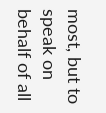most, but to speak on behalf of all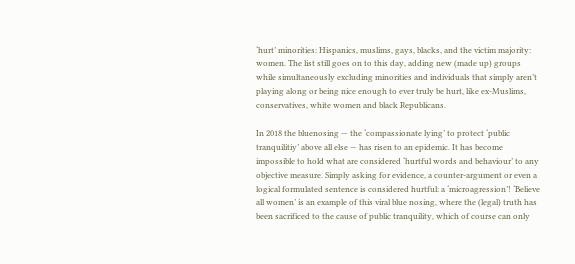‘hurt’ minorities: Hispanics, muslims, gays, blacks, and the victim majority: women. The list still goes on to this day, adding new (made up) groups while simultaneously excluding minorities and individuals that simply aren’t playing along or being nice enough to ever truly be hurt, like ex-Muslims, conservatives, white women and black Republicans.

In 2018 the bluenosing — the ‘compassionate lying’ to protect ‘public tranquilitiy’ above all else — has risen to an epidemic. It has become impossible to hold what are considered ‘hurtful words and behaviour’ to any objective measure. Simply asking for evidence, a counter-argument or even a logical formulated sentence is considered hurtful: a ‘microagression’! ‘Believe all women’ is an example of this viral blue nosing, where the (legal) truth has been sacrificed to the cause of public tranquility, which of course can only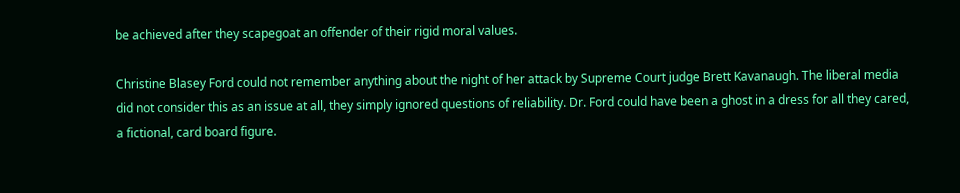be achieved after they scapegoat an offender of their rigid moral values.

Christine Blasey Ford could not remember anything about the night of her attack by Supreme Court judge Brett Kavanaugh. The liberal media did not consider this as an issue at all, they simply ignored questions of reliability. Dr. Ford could have been a ghost in a dress for all they cared, a fictional, card board figure.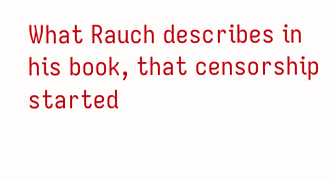What Rauch describes in his book, that censorship started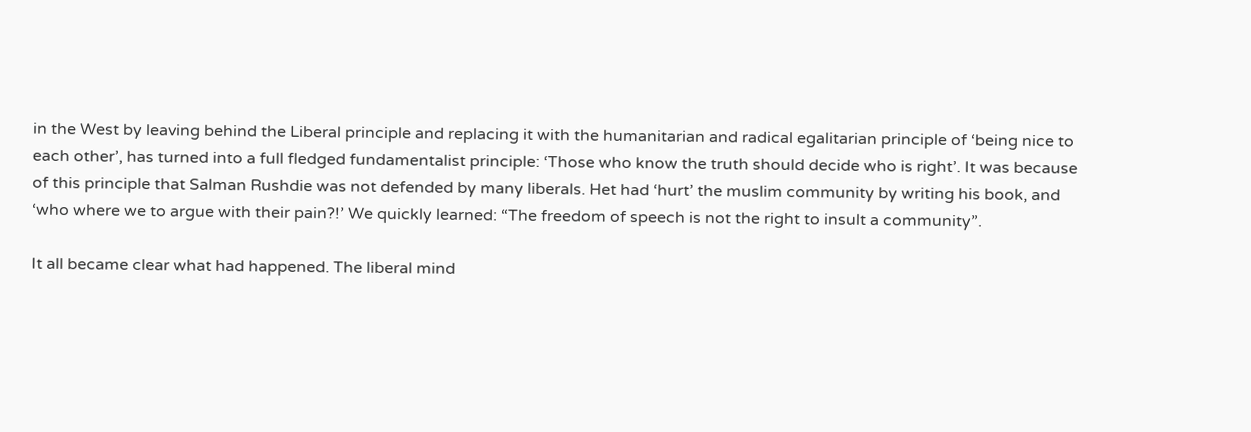in the West by leaving behind the Liberal principle and replacing it with the humanitarian and radical egalitarian principle of ‘being nice to each other’, has turned into a full fledged fundamentalist principle: ‘Those who know the truth should decide who is right’. It was because of this principle that Salman Rushdie was not defended by many liberals. Het had ‘hurt’ the muslim community by writing his book, and ‘who where we to argue with their pain?!’ We quickly learned: “The freedom of speech is not the right to insult a community”.

It all became clear what had happened. The liberal mind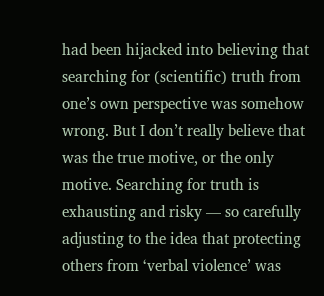had been hijacked into believing that searching for (scientific) truth from one’s own perspective was somehow wrong. But I don’t really believe that was the true motive, or the only motive. Searching for truth is exhausting and risky — so carefully adjusting to the idea that protecting others from ‘verbal violence’ was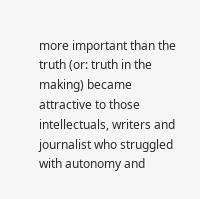more important than the truth (or: truth in the making) became attractive to those intellectuals, writers and journalist who struggled with autonomy and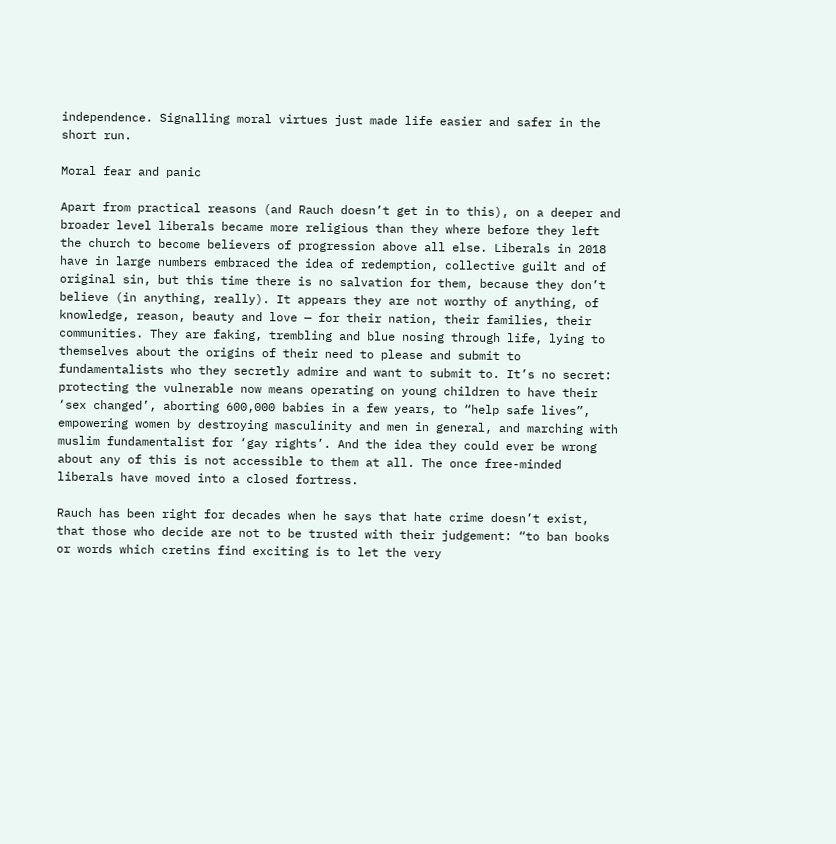independence. Signalling moral virtues just made life easier and safer in the short run.

Moral fear and panic

Apart from practical reasons (and Rauch doesn’t get in to this), on a deeper and broader level liberals became more religious than they where before they left the church to become believers of progression above all else. Liberals in 2018 have in large numbers embraced the idea of redemption, collective guilt and of original sin, but this time there is no salvation for them, because they don’t believe (in anything, really). It appears they are not worthy of anything, of knowledge, reason, beauty and love — for their nation, their families, their communities. They are faking, trembling and blue nosing through life, lying to themselves about the origins of their need to please and submit to fundamentalists who they secretly admire and want to submit to. It’s no secret: protecting the vulnerable now means operating on young children to have their ‘sex changed’, aborting 600,000 babies in a few years, to “help safe lives”, empowering women by destroying masculinity and men in general, and marching with muslim fundamentalist for ‘gay rights’. And the idea they could ever be wrong about any of this is not accessible to them at all. The once free-minded liberals have moved into a closed fortress.

Rauch has been right for decades when he says that hate crime doesn’t exist, that those who decide are not to be trusted with their judgement: “to ban books or words which cretins find exciting is to let the very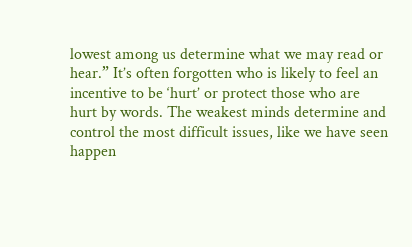lowest among us determine what we may read or hear.” It’s often forgotten who is likely to feel an incentive to be ‘hurt’ or protect those who are hurt by words. The weakest minds determine and control the most difficult issues, like we have seen happen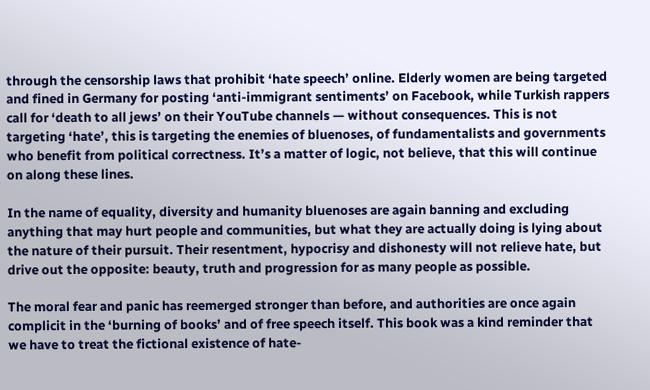through the censorship laws that prohibit ‘hate speech’ online. Elderly women are being targeted and fined in Germany for posting ‘anti-immigrant sentiments’ on Facebook, while Turkish rappers call for ‘death to all jews’ on their YouTube channels — without consequences. This is not targeting ‘hate’, this is targeting the enemies of bluenoses, of fundamentalists and governments who benefit from political correctness. It’s a matter of logic, not believe, that this will continue on along these lines.

In the name of equality, diversity and humanity bluenoses are again banning and excluding anything that may hurt people and communities, but what they are actually doing is lying about the nature of their pursuit. Their resentment, hypocrisy and dishonesty will not relieve hate, but drive out the opposite: beauty, truth and progression for as many people as possible.

The moral fear and panic has reemerged stronger than before, and authorities are once again complicit in the ‘burning of books’ and of free speech itself. This book was a kind reminder that we have to treat the fictional existence of hate-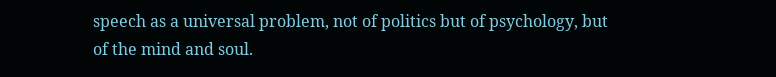speech as a universal problem, not of politics but of psychology, but of the mind and soul.